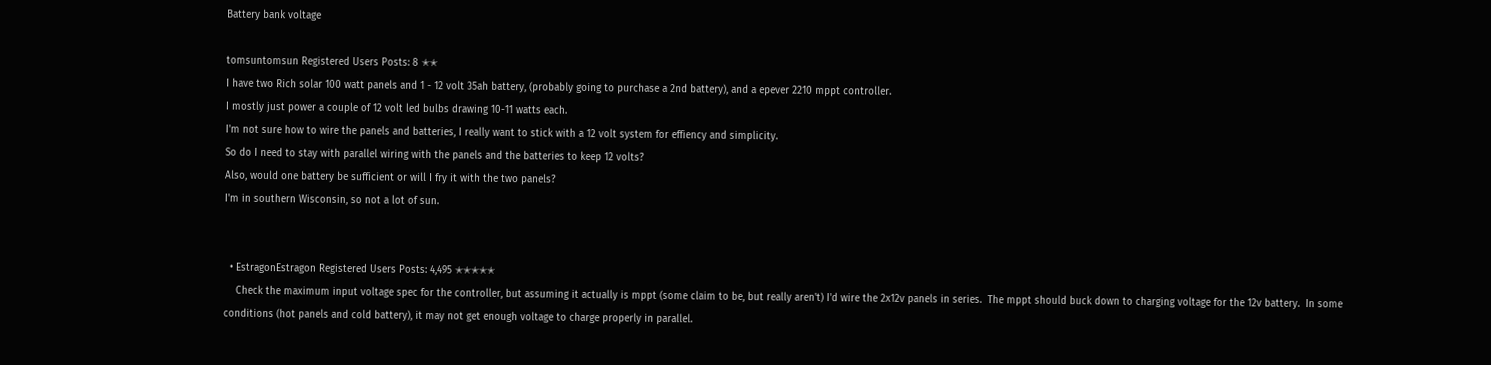Battery bank voltage

tomsuntomsun Registered Users Posts: 8 ✭✭
I have two Rich solar 100 watt panels and 1 - 12 volt 35ah battery, (probably going to purchase a 2nd battery), and a epever 2210 mppt controller.
I mostly just power a couple of 12 volt led bulbs drawing 10-11 watts each.
I'm not sure how to wire the panels and batteries, I really want to stick with a 12 volt system for effiency and simplicity.
So do I need to stay with parallel wiring with the panels and the batteries to keep 12 volts?
Also, would one battery be sufficient or will I fry it with the two panels?
I'm in southern Wisconsin, so not a lot of sun.


  • EstragonEstragon Registered Users Posts: 4,495 ✭✭✭✭✭
    Check the maximum input voltage spec for the controller, but assuming it actually is mppt (some claim to be, but really aren't) I'd wire the 2x12v panels in series.  The mppt should buck down to charging voltage for the 12v battery.  In some conditions (hot panels and cold battery), it may not get enough voltage to charge properly in parallel.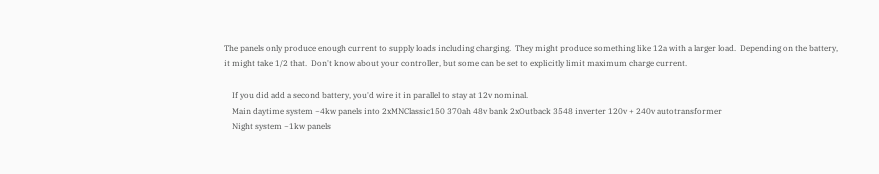The panels only produce enough current to supply loads including charging.  They might produce something like 12a with a larger load.  Depending on the battery, it might take 1/2 that.  Don't know about your controller, but some can be set to explicitly limit maximum charge current.

    If you did add a second battery, you'd wire it in parallel to stay at 12v nominal.
    Main daytime system ~4kw panels into 2xMNClassic150 370ah 48v bank 2xOutback 3548 inverter 120v + 240v autotransformer
    Night system ~1kw panels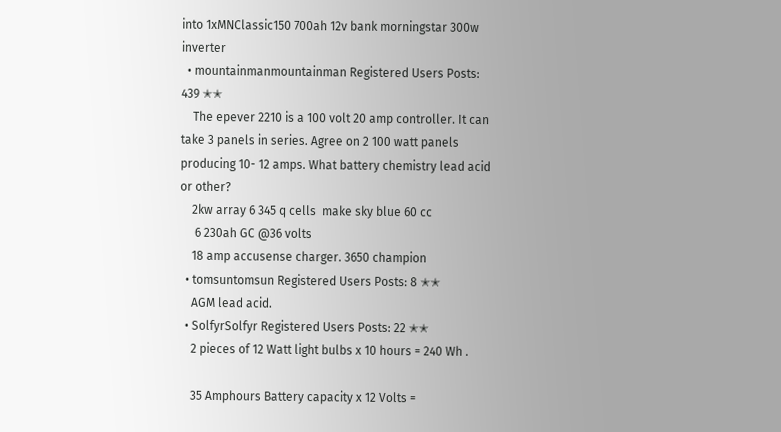into 1xMNClassic150 700ah 12v bank morningstar 300w inverter
  • mountainmanmountainman Registered Users Posts: 439 ✭✭
    The epever 2210 is a 100 volt 20 amp controller. It can take 3 panels in series. Agree on 2 100 watt panels producing 10- 12 amps. What battery chemistry lead acid or other?
    2kw array 6 345 q cells  make sky blue 60 cc
     6 230ah GC @36 volts
    18 amp accusense charger. 3650 champion
  • tomsuntomsun Registered Users Posts: 8 ✭✭
    AGM lead acid.
  • SolfyrSolfyr Registered Users Posts: 22 ✭✭
    2 pieces of 12 Watt light bulbs x 10 hours = 240 Wh .

    35 Amphours Battery capacity x 12 Volts =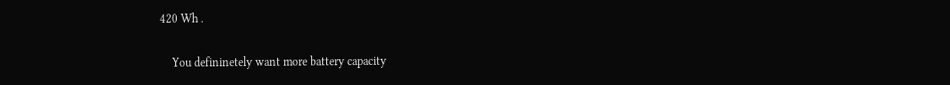420 Wh .

    You defininetely want more battery capacity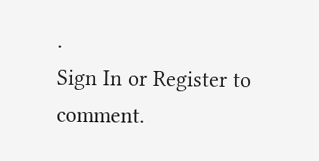.
Sign In or Register to comment.